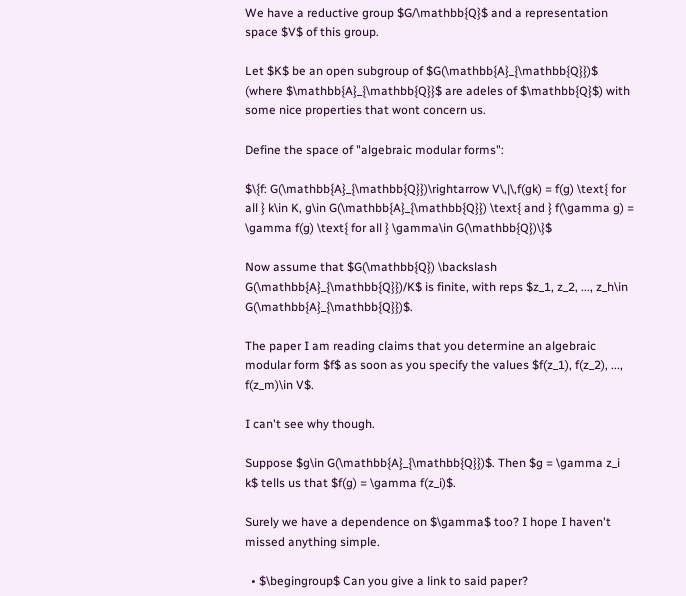We have a reductive group $G/\mathbb{Q}$ and a representation space $V$ of this group.

Let $K$ be an open subgroup of $G(\mathbb{A}_{\mathbb{Q}})$ (where $\mathbb{A}_{\mathbb{Q}}$ are adeles of $\mathbb{Q}$) with some nice properties that wont concern us.

Define the space of "algebraic modular forms":

$\{f: G(\mathbb{A}_{\mathbb{Q}})\rightarrow V\,|\,f(gk) = f(g) \text{ for all } k\in K, g\in G(\mathbb{A}_{\mathbb{Q}}) \text{ and } f(\gamma g) = \gamma f(g) \text{ for all } \gamma\in G(\mathbb{Q})\}$

Now assume that $G(\mathbb{Q}) \backslash G(\mathbb{A}_{\mathbb{Q}})/K$ is finite, with reps $z_1, z_2, ..., z_h\in G(\mathbb{A}_{\mathbb{Q}})$.

The paper I am reading claims that you determine an algebraic modular form $f$ as soon as you specify the values $f(z_1), f(z_2), ..., f(z_m)\in V$.

I can't see why though.

Suppose $g\in G(\mathbb{A}_{\mathbb{Q}})$. Then $g = \gamma z_i k$ tells us that $f(g) = \gamma f(z_i)$.

Surely we have a dependence on $\gamma$ too? I hope I haven't missed anything simple.

  • $\begingroup$ Can you give a link to said paper?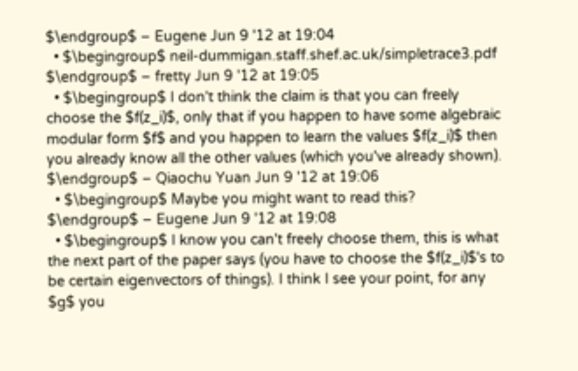$\endgroup$ – Eugene Jun 9 '12 at 19:04
  • $\begingroup$ neil-dummigan.staff.shef.ac.uk/simpletrace3.pdf $\endgroup$ – fretty Jun 9 '12 at 19:05
  • $\begingroup$ I don't think the claim is that you can freely choose the $f(z_i)$, only that if you happen to have some algebraic modular form $f$ and you happen to learn the values $f(z_i)$ then you already know all the other values (which you've already shown). $\endgroup$ – Qiaochu Yuan Jun 9 '12 at 19:06
  • $\begingroup$ Maybe you might want to read this? $\endgroup$ – Eugene Jun 9 '12 at 19:08
  • $\begingroup$ I know you can't freely choose them, this is what the next part of the paper says (you have to choose the $f(z_i)$'s to be certain eigenvectors of things). I think I see your point, for any $g$ you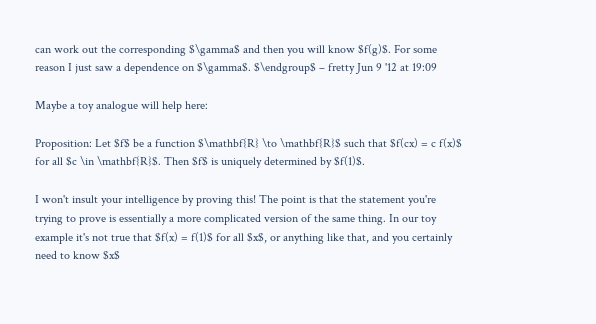can work out the corresponding $\gamma$ and then you will know $f(g)$. For some reason I just saw a dependence on $\gamma$. $\endgroup$ – fretty Jun 9 '12 at 19:09

Maybe a toy analogue will help here:

Proposition: Let $f$ be a function $\mathbf{R} \to \mathbf{R}$ such that $f(cx) = c f(x)$ for all $c \in \mathbf{R}$. Then $f$ is uniquely determined by $f(1)$.

I won't insult your intelligence by proving this! The point is that the statement you're trying to prove is essentially a more complicated version of the same thing. In our toy example it's not true that $f(x) = f(1)$ for all $x$, or anything like that, and you certainly need to know $x$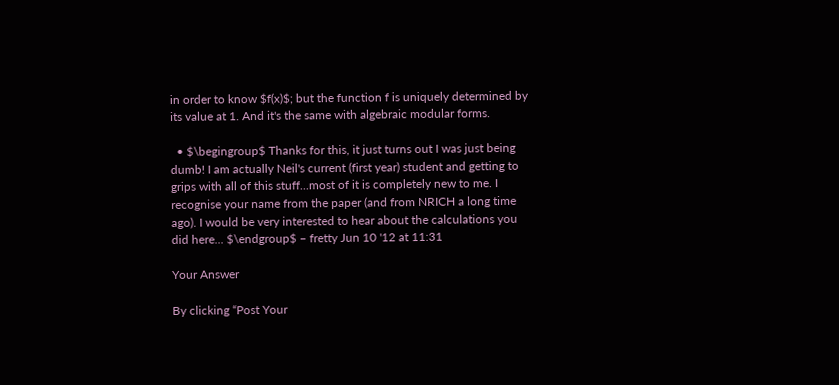in order to know $f(x)$; but the function f is uniquely determined by its value at 1. And it's the same with algebraic modular forms.

  • $\begingroup$ Thanks for this, it just turns out I was just being dumb! I am actually Neil's current (first year) student and getting to grips with all of this stuff...most of it is completely new to me. I recognise your name from the paper (and from NRICH a long time ago). I would be very interested to hear about the calculations you did here... $\endgroup$ – fretty Jun 10 '12 at 11:31

Your Answer

By clicking “Post Your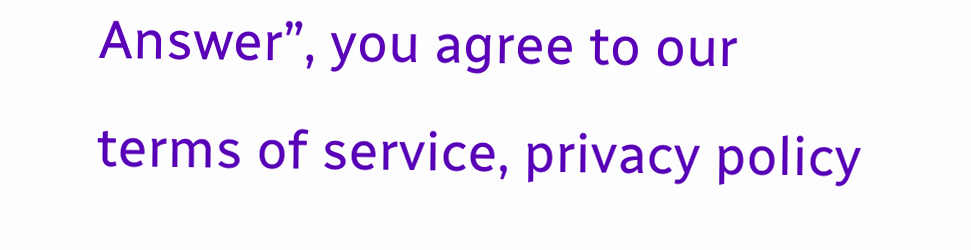Answer”, you agree to our terms of service, privacy policy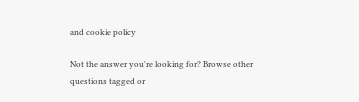and cookie policy

Not the answer you're looking for? Browse other questions tagged or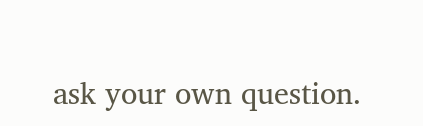ask your own question.